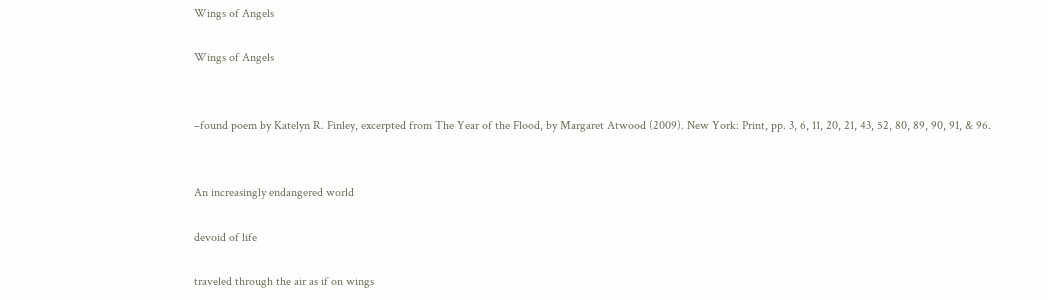Wings of Angels

Wings of Angels


–found poem by Katelyn R. Finley, excerpted from The Year of the Flood, by Margaret Atwood (2009). New York: Print, pp. 3, 6, 11, 20, 21, 43, 52, 80, 89, 90, 91, & 96.


An increasingly endangered world

devoid of life

traveled through the air as if on wings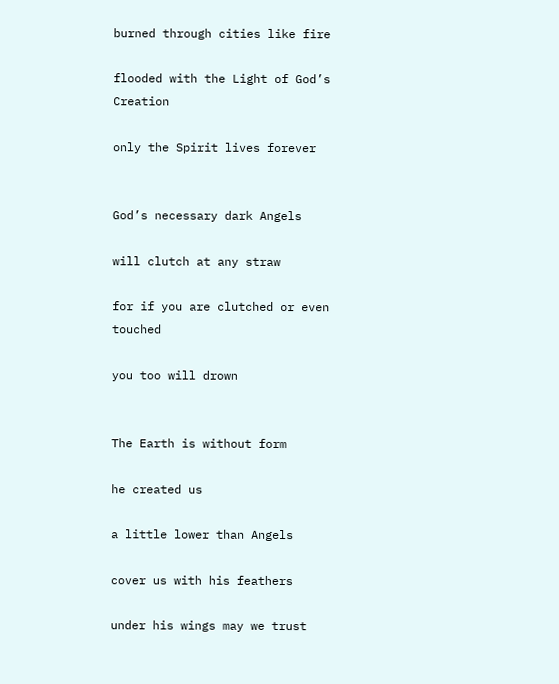burned through cities like fire

flooded with the Light of God’s Creation

only the Spirit lives forever


God’s necessary dark Angels

will clutch at any straw

for if you are clutched or even touched

you too will drown


The Earth is without form

he created us

a little lower than Angels

cover us with his feathers

under his wings may we trust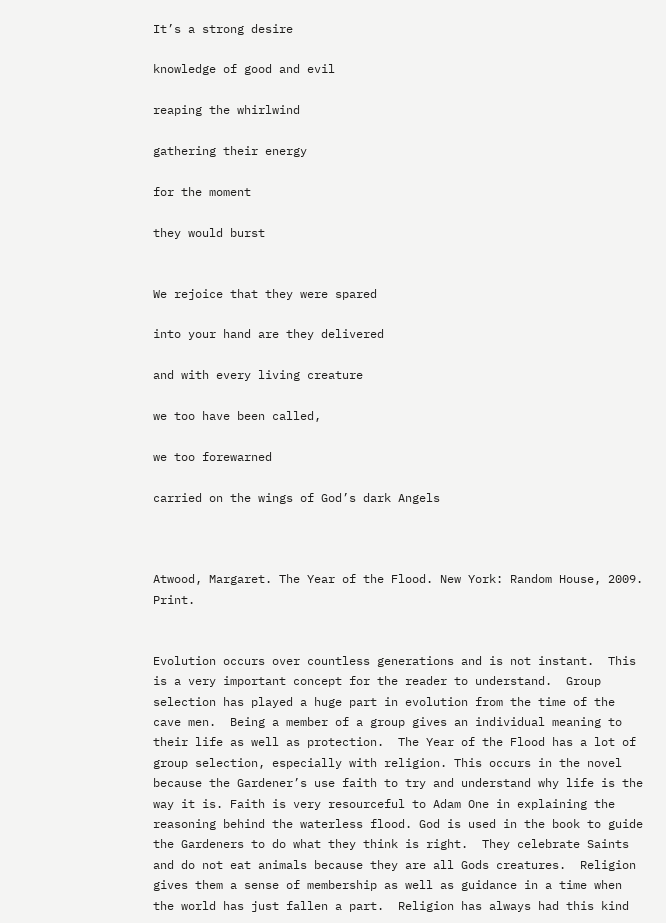It’s a strong desire

knowledge of good and evil

reaping the whirlwind

gathering their energy

for the moment

they would burst


We rejoice that they were spared

into your hand are they delivered

and with every living creature

we too have been called,

we too forewarned

carried on the wings of God’s dark Angels



Atwood, Margaret. The Year of the Flood. New York: Random House, 2009. Print.


Evolution occurs over countless generations and is not instant.  This is a very important concept for the reader to understand.  Group selection has played a huge part in evolution from the time of the cave men.  Being a member of a group gives an individual meaning to their life as well as protection.  The Year of the Flood has a lot of group selection, especially with religion. This occurs in the novel because the Gardener’s use faith to try and understand why life is the way it is. Faith is very resourceful to Adam One in explaining the reasoning behind the waterless flood. God is used in the book to guide the Gardeners to do what they think is right.  They celebrate Saints and do not eat animals because they are all Gods creatures.  Religion gives them a sense of membership as well as guidance in a time when the world has just fallen a part.  Religion has always had this kind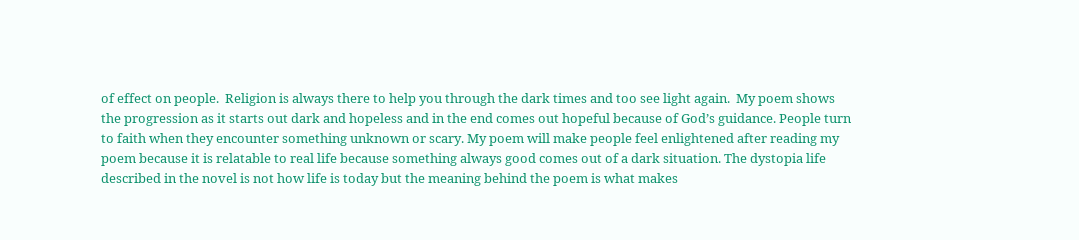of effect on people.  Religion is always there to help you through the dark times and too see light again.  My poem shows the progression as it starts out dark and hopeless and in the end comes out hopeful because of God’s guidance. People turn to faith when they encounter something unknown or scary. My poem will make people feel enlightened after reading my poem because it is relatable to real life because something always good comes out of a dark situation. The dystopia life described in the novel is not how life is today but the meaning behind the poem is what makes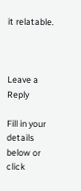it relatable.



Leave a Reply

Fill in your details below or click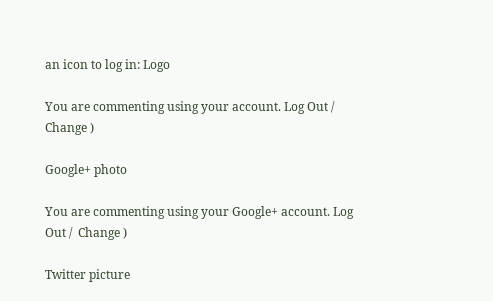an icon to log in: Logo

You are commenting using your account. Log Out /  Change )

Google+ photo

You are commenting using your Google+ account. Log Out /  Change )

Twitter picture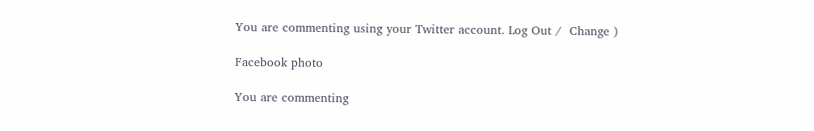You are commenting using your Twitter account. Log Out /  Change )

Facebook photo

You are commenting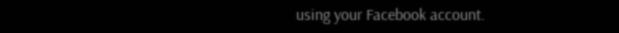using your Facebook account.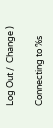Log Out /  Change )

Connecting to %s